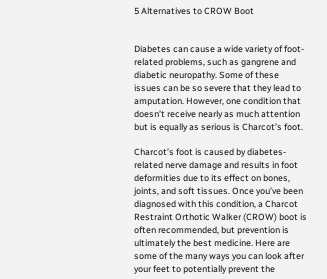5 Alternatives to CROW Boot


Diabetes can cause a wide variety of foot-related problems, such as gangrene and diabetic neuropathy. Some of these issues can be so severe that they lead to amputation. However, one condition that doesn’t receive nearly as much attention but is equally as serious is Charcot’s foot.

Charcot’s foot is caused by diabetes-related nerve damage and results in foot deformities due to its effect on bones, joints, and soft tissues. Once you’ve been diagnosed with this condition, a Charcot Restraint Orthotic Walker (CROW) boot is often recommended, but prevention is ultimately the best medicine. Here are some of the many ways you can look after your feet to potentially prevent the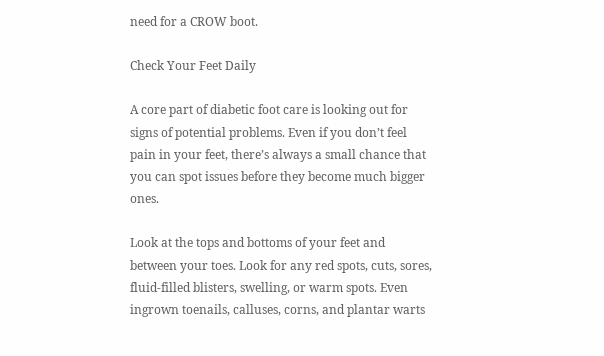need for a CROW boot.

Check Your Feet Daily

A core part of diabetic foot care is looking out for signs of potential problems. Even if you don’t feel pain in your feet, there’s always a small chance that you can spot issues before they become much bigger ones.

Look at the tops and bottoms of your feet and between your toes. Look for any red spots, cuts, sores, fluid-filled blisters, swelling, or warm spots. Even ingrown toenails, calluses, corns, and plantar warts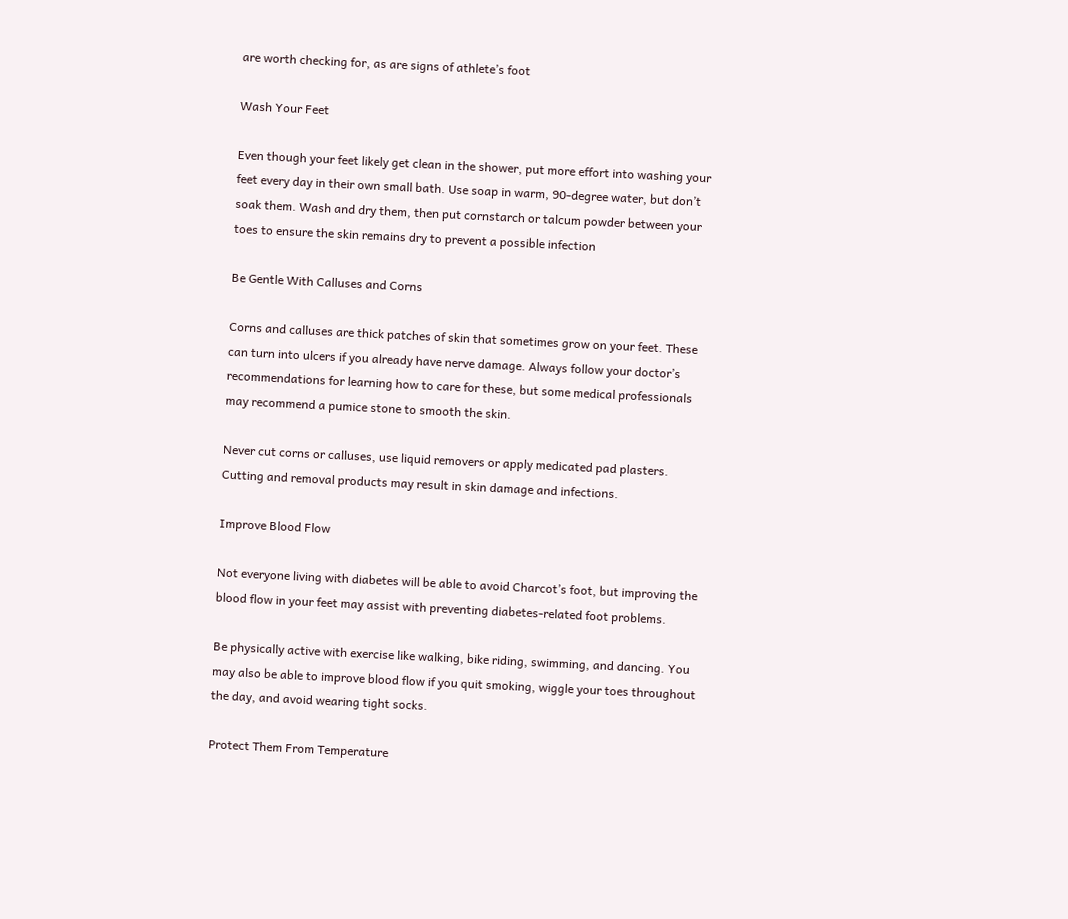are worth checking for, as are signs of athlete’s foot

Wash Your Feet

Even though your feet likely get clean in the shower, put more effort into washing your feet every day in their own small bath. Use soap in warm, 90-degree water, but don’t soak them. Wash and dry them, then put cornstarch or talcum powder between your toes to ensure the skin remains dry to prevent a possible infection

Be Gentle With Calluses and Corns

Corns and calluses are thick patches of skin that sometimes grow on your feet. These can turn into ulcers if you already have nerve damage. Always follow your doctor’s recommendations for learning how to care for these, but some medical professionals may recommend a pumice stone to smooth the skin.

Never cut corns or calluses, use liquid removers or apply medicated pad plasters. Cutting and removal products may result in skin damage and infections.

Improve Blood Flow

Not everyone living with diabetes will be able to avoid Charcot’s foot, but improving the blood flow in your feet may assist with preventing diabetes-related foot problems.

Be physically active with exercise like walking, bike riding, swimming, and dancing. You may also be able to improve blood flow if you quit smoking, wiggle your toes throughout the day, and avoid wearing tight socks.

Protect Them From Temperature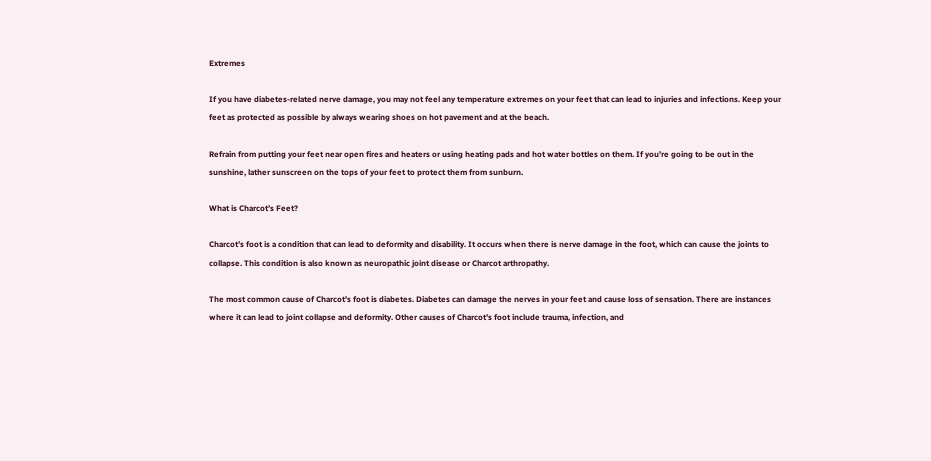Extremes

If you have diabetes-related nerve damage, you may not feel any temperature extremes on your feet that can lead to injuries and infections. Keep your feet as protected as possible by always wearing shoes on hot pavement and at the beach.

Refrain from putting your feet near open fires and heaters or using heating pads and hot water bottles on them. If you’re going to be out in the sunshine, lather sunscreen on the tops of your feet to protect them from sunburn.

What is Charcot’s Feet?

Charcot’s foot is a condition that can lead to deformity and disability. It occurs when there is nerve damage in the foot, which can cause the joints to collapse. This condition is also known as neuropathic joint disease or Charcot arthropathy.

The most common cause of Charcot’s foot is diabetes. Diabetes can damage the nerves in your feet and cause loss of sensation. There are instances where it can lead to joint collapse and deformity. Other causes of Charcot’s foot include trauma, infection, and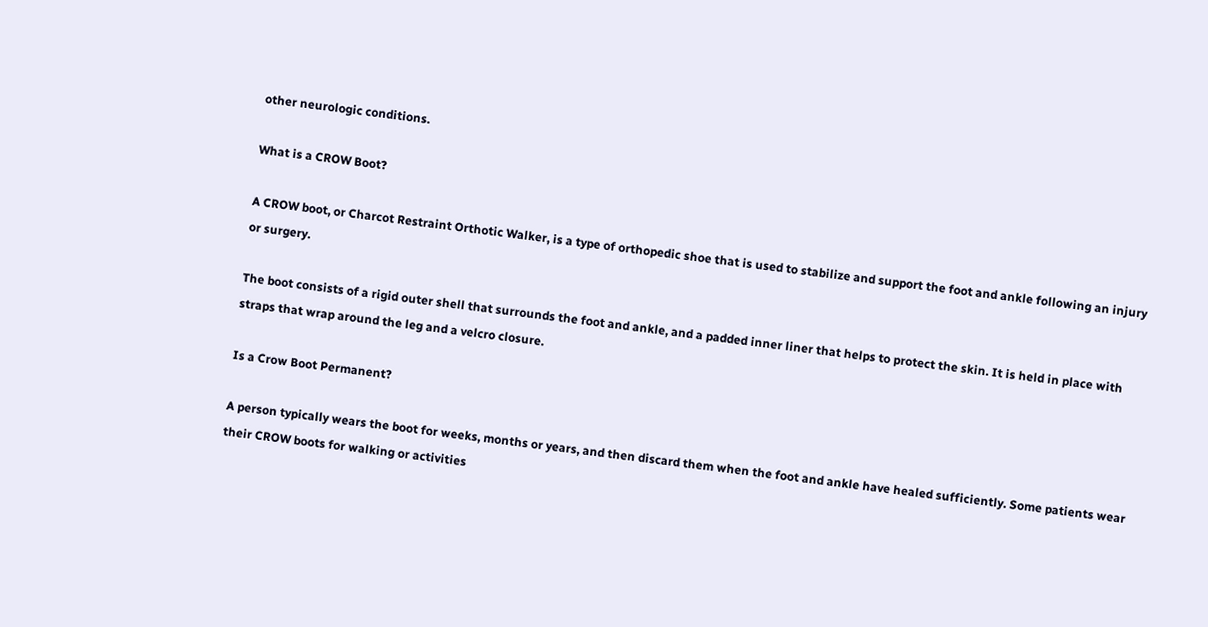other neurologic conditions.

What is a CROW Boot?

A CROW boot, or Charcot Restraint Orthotic Walker, is a type of orthopedic shoe that is used to stabilize and support the foot and ankle following an injury or surgery.

The boot consists of a rigid outer shell that surrounds the foot and ankle, and a padded inner liner that helps to protect the skin. It is held in place with straps that wrap around the leg and a velcro closure.

Is a Crow Boot Permanent?

A person typically wears the boot for weeks, months or years, and then discard them when the foot and ankle have healed sufficiently. Some patients wear their CROW boots for walking or activities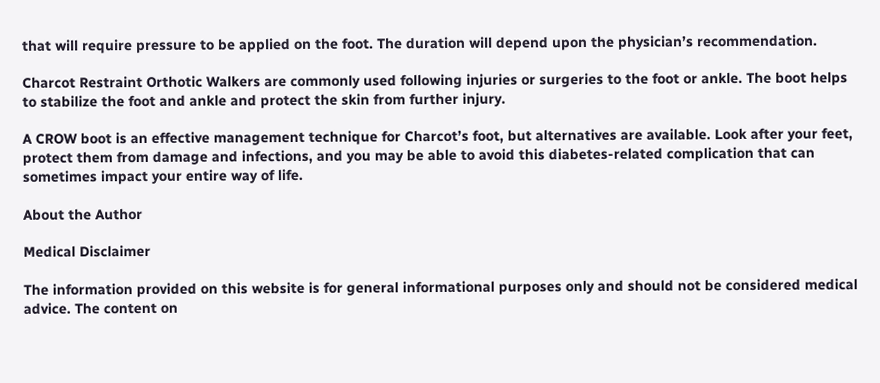that will require pressure to be applied on the foot. The duration will depend upon the physician’s recommendation.

Charcot Restraint Orthotic Walkers are commonly used following injuries or surgeries to the foot or ankle. The boot helps to stabilize the foot and ankle and protect the skin from further injury.

A CROW boot is an effective management technique for Charcot’s foot, but alternatives are available. Look after your feet, protect them from damage and infections, and you may be able to avoid this diabetes-related complication that can sometimes impact your entire way of life.

About the Author

Medical Disclaimer

The information provided on this website is for general informational purposes only and should not be considered medical advice. The content on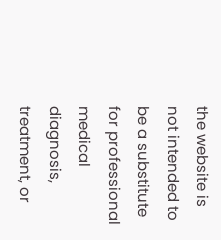the website is not intended to be a substitute for professional medical diagnosis, treatment, or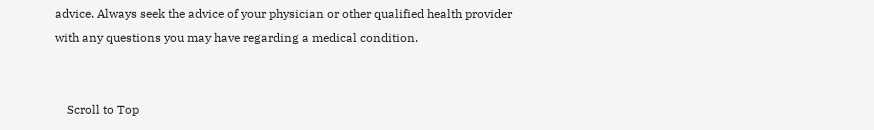advice. Always seek the advice of your physician or other qualified health provider with any questions you may have regarding a medical condition.


    Scroll to Top